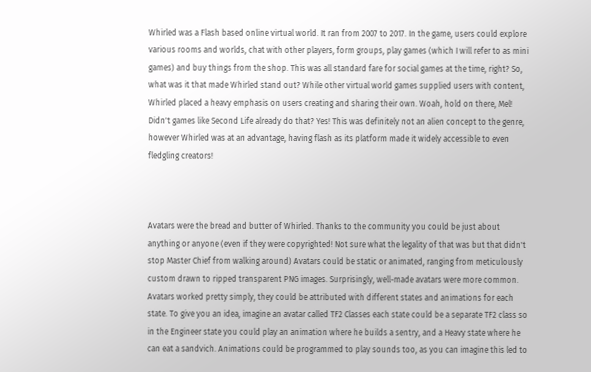Whirled was a Flash based online virtual world. It ran from 2007 to 2017. In the game, users could explore various rooms and worlds, chat with other players, form groups, play games (which I will refer to as mini games) and buy things from the shop. This was all standard fare for social games at the time, right? So, what was it that made Whirled stand out? While other virtual world games supplied users with content, Whirled placed a heavy emphasis on users creating and sharing their own. Woah, hold on there, Mel! Didn't games like Second Life already do that? Yes! This was definitely not an alien concept to the genre, however Whirled was at an advantage, having flash as its platform made it widely accessible to even fledgling creators!



Avatars were the bread and butter of Whirled. Thanks to the community you could be just about anything or anyone (even if they were copyrighted! Not sure what the legality of that was but that didn't stop Master Chief from walking around) Avatars could be static or animated, ranging from meticulously custom drawn to ripped transparent PNG images. Surprisingly, well-made avatars were more common. Avatars worked pretty simply, they could be attributed with different states and animations for each state. To give you an idea, imagine an avatar called TF2 Classes each state could be a separate TF2 class so in the Engineer state you could play an animation where he builds a sentry, and a Heavy state where he can eat a sandvich. Animations could be programmed to play sounds too, as you can imagine this led to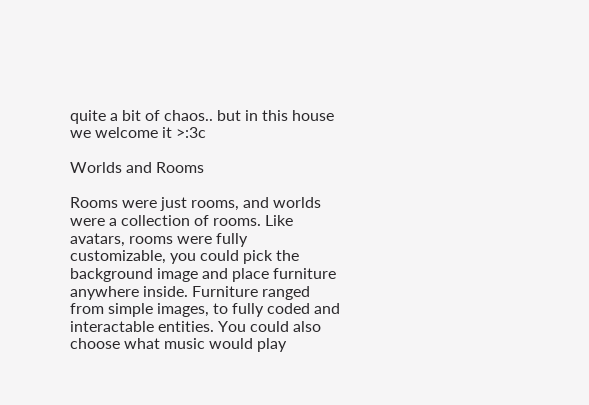quite a bit of chaos.. but in this house we welcome it >:3c

Worlds and Rooms

Rooms were just rooms, and worlds were a collection of rooms. Like avatars, rooms were fully customizable, you could pick the background image and place furniture anywhere inside. Furniture ranged from simple images, to fully coded and interactable entities. You could also choose what music would play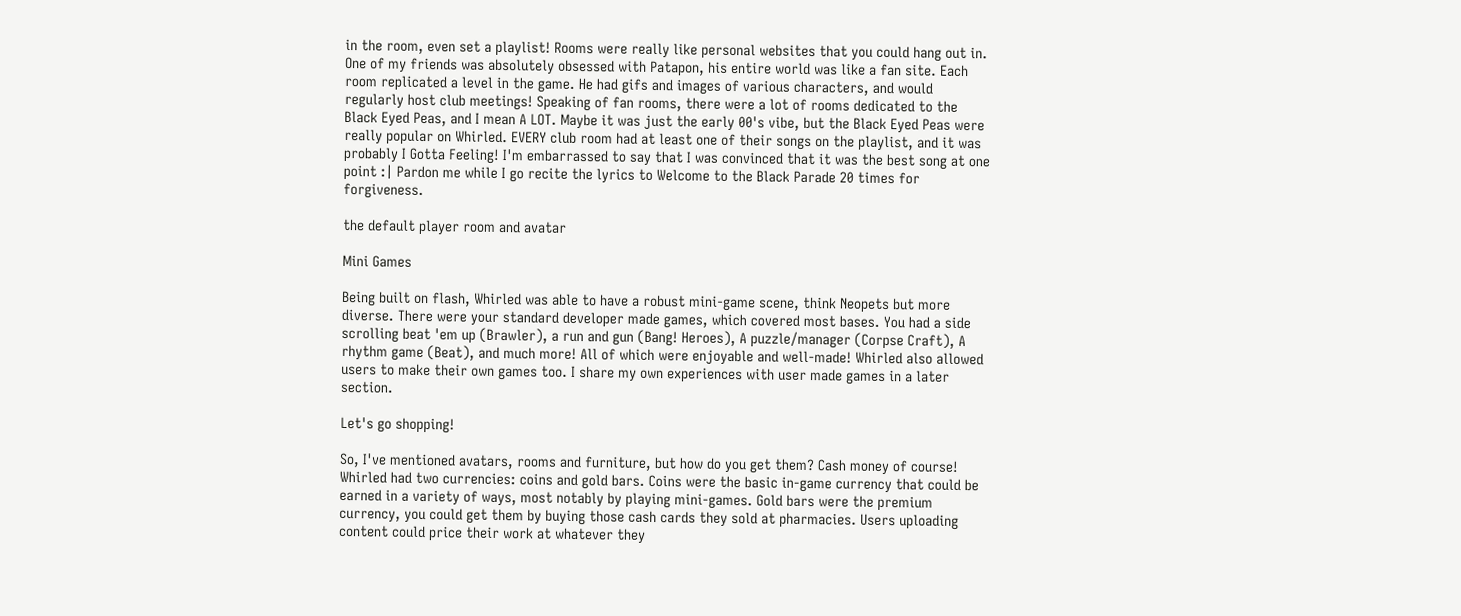in the room, even set a playlist! Rooms were really like personal websites that you could hang out in. One of my friends was absolutely obsessed with Patapon, his entire world was like a fan site. Each room replicated a level in the game. He had gifs and images of various characters, and would regularly host club meetings! Speaking of fan rooms, there were a lot of rooms dedicated to the Black Eyed Peas, and I mean A LOT. Maybe it was just the early 00's vibe, but the Black Eyed Peas were really popular on Whirled. EVERY club room had at least one of their songs on the playlist, and it was probably I Gotta Feeling! I'm embarrassed to say that I was convinced that it was the best song at one point :| Pardon me while I go recite the lyrics to Welcome to the Black Parade 20 times for forgiveness.

the default player room and avatar

Mini Games

Being built on flash, Whirled was able to have a robust mini-game scene, think Neopets but more diverse. There were your standard developer made games, which covered most bases. You had a side scrolling beat 'em up (Brawler), a run and gun (Bang! Heroes), A puzzle/manager (Corpse Craft), A rhythm game (Beat), and much more! All of which were enjoyable and well-made! Whirled also allowed users to make their own games too. I share my own experiences with user made games in a later section.

Let's go shopping!

So, I've mentioned avatars, rooms and furniture, but how do you get them? Cash money of course! Whirled had two currencies: coins and gold bars. Coins were the basic in-game currency that could be earned in a variety of ways, most notably by playing mini-games. Gold bars were the premium currency, you could get them by buying those cash cards they sold at pharmacies. Users uploading content could price their work at whatever they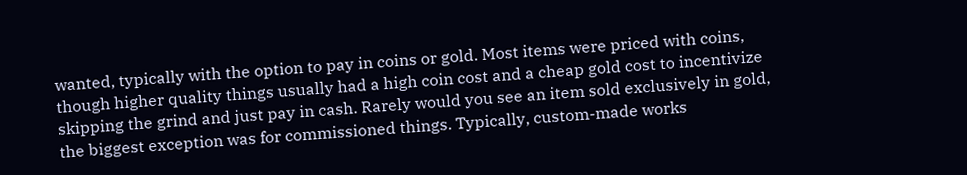wanted, typically with the option to pay in coins or gold. Most items were priced with coins, though higher quality things usually had a high coin cost and a cheap gold cost to incentivize skipping the grind and just pay in cash. Rarely would you see an item sold exclusively in gold, the biggest exception was for commissioned things. Typically, custom-made works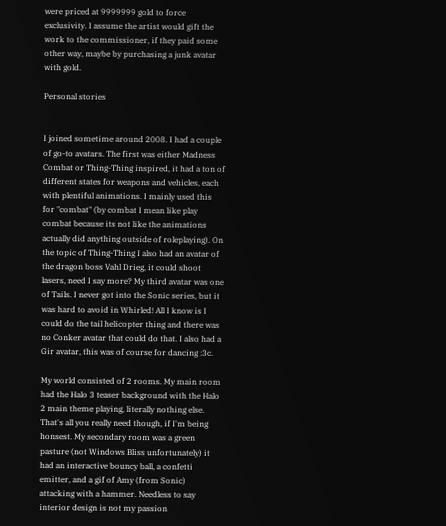were priced at 9999999 gold to force exclusivity. I assume the artist would gift the work to the commissioner, if they paid some other way, maybe by purchasing a junk avatar with gold.

Personal stories


I joined sometime around 2008. I had a couple of go-to avatars. The first was either Madness Combat or Thing-Thing inspired, it had a ton of different states for weapons and vehicles, each with plentiful animations. I mainly used this for "combat" (by combat I mean like play combat because its not like the animations actually did anything outside of roleplaying). On the topic of Thing-Thing I also had an avatar of the dragon boss Vahl Drieg, it could shoot lasers, need I say more? My third avatar was one of Tails. I never got into the Sonic series, but it was hard to avoid in Whirled! All I know is I could do the tail helicopter thing and there was no Conker avatar that could do that. I also had a Gir avatar, this was of course for dancing :3c.

My world consisted of 2 rooms. My main room had the Halo 3 teaser background with the Halo 2 main theme playing, literally nothing else. That's all you really need though, if I'm being honsest. My secondary room was a green pasture (not Windows Bliss unfortunately) it had an interactive bouncy ball, a confetti emitter, and a gif of Amy (from Sonic) attacking with a hammer. Needless to say interior design is not my passion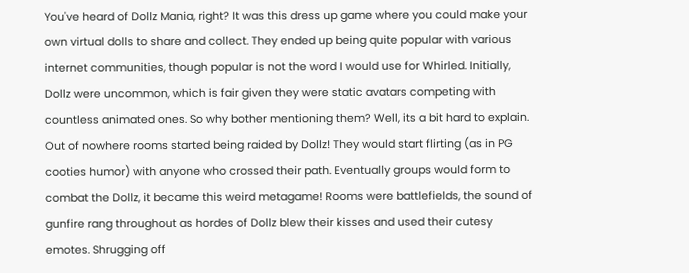You've heard of Dollz Mania, right? It was this dress up game where you could make your own virtual dolls to share and collect. They ended up being quite popular with various internet communities, though popular is not the word I would use for Whirled. Initially, Dollz were uncommon, which is fair given they were static avatars competing with countless animated ones. So why bother mentioning them? Well, its a bit hard to explain. Out of nowhere rooms started being raided by Dollz! They would start flirting (as in PG cooties humor) with anyone who crossed their path. Eventually groups would form to combat the Dollz, it became this weird metagame! Rooms were battlefields, the sound of gunfire rang throughout as hordes of Dollz blew their kisses and used their cutesy emotes. Shrugging off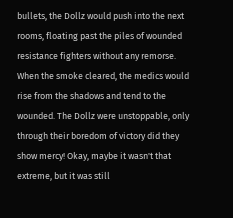bullets, the Dollz would push into the next rooms, floating past the piles of wounded resistance fighters without any remorse. When the smoke cleared, the medics would rise from the shadows and tend to the wounded. The Dollz were unstoppable, only through their boredom of victory did they show mercy! Okay, maybe it wasn't that extreme, but it was still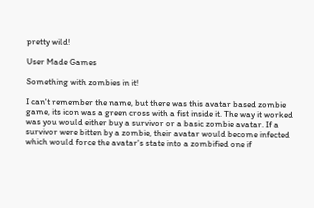pretty wild!

User Made Games

Something with zombies in it!

I can't remember the name, but there was this avatar based zombie game, its icon was a green cross with a fist inside it. The way it worked was you would either buy a survivor or a basic zombie avatar. If a survivor were bitten by a zombie, their avatar would become infected which would force the avatar's state into a zombified one if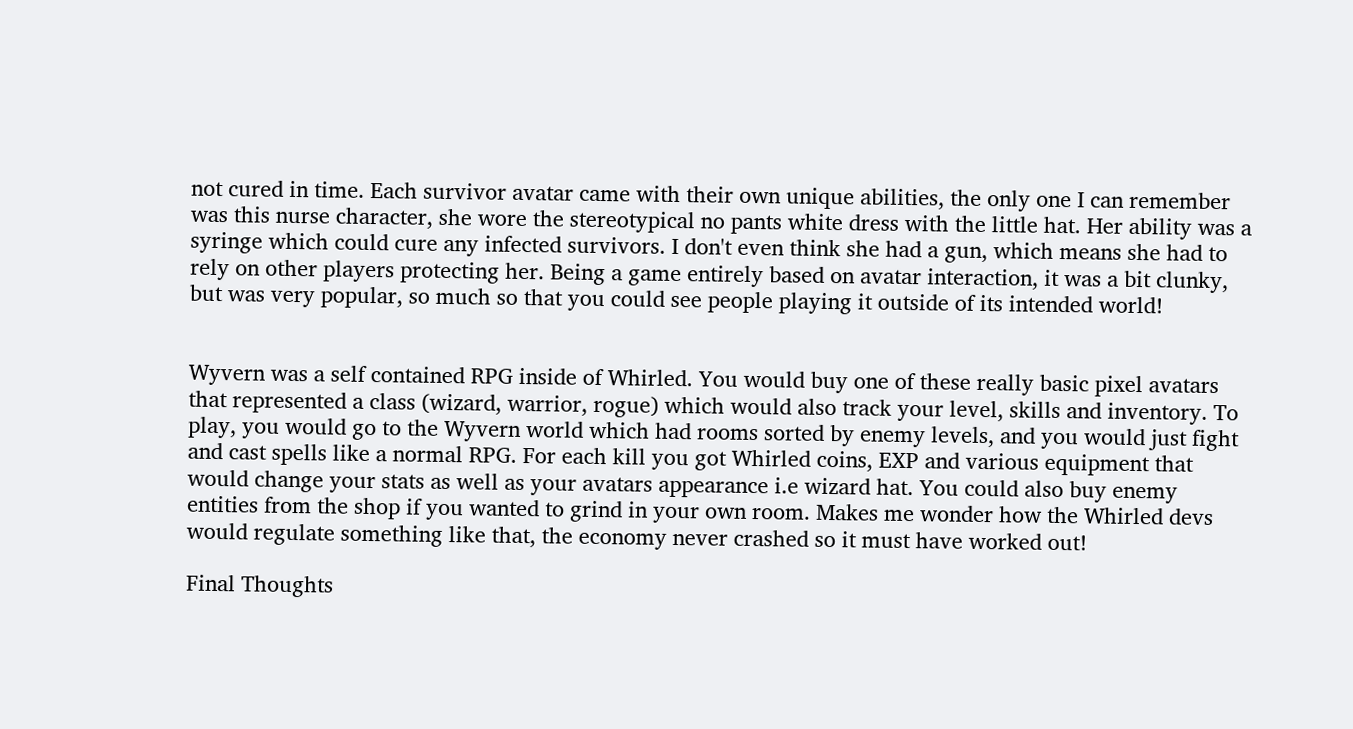not cured in time. Each survivor avatar came with their own unique abilities, the only one I can remember was this nurse character, she wore the stereotypical no pants white dress with the little hat. Her ability was a syringe which could cure any infected survivors. I don't even think she had a gun, which means she had to rely on other players protecting her. Being a game entirely based on avatar interaction, it was a bit clunky, but was very popular, so much so that you could see people playing it outside of its intended world!


Wyvern was a self contained RPG inside of Whirled. You would buy one of these really basic pixel avatars that represented a class (wizard, warrior, rogue) which would also track your level, skills and inventory. To play, you would go to the Wyvern world which had rooms sorted by enemy levels, and you would just fight and cast spells like a normal RPG. For each kill you got Whirled coins, EXP and various equipment that would change your stats as well as your avatars appearance i.e wizard hat. You could also buy enemy entities from the shop if you wanted to grind in your own room. Makes me wonder how the Whirled devs would regulate something like that, the economy never crashed so it must have worked out!

Final Thoughts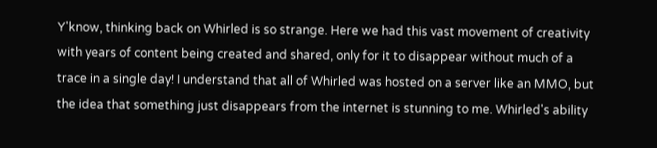Y'know, thinking back on Whirled is so strange. Here we had this vast movement of creativity with years of content being created and shared, only for it to disappear without much of a trace in a single day! I understand that all of Whirled was hosted on a server like an MMO, but the idea that something just disappears from the internet is stunning to me. Whirled's ability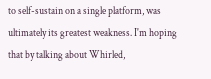to self-sustain on a single platform, was ultimately its greatest weakness. I'm hoping that by talking about Whirled,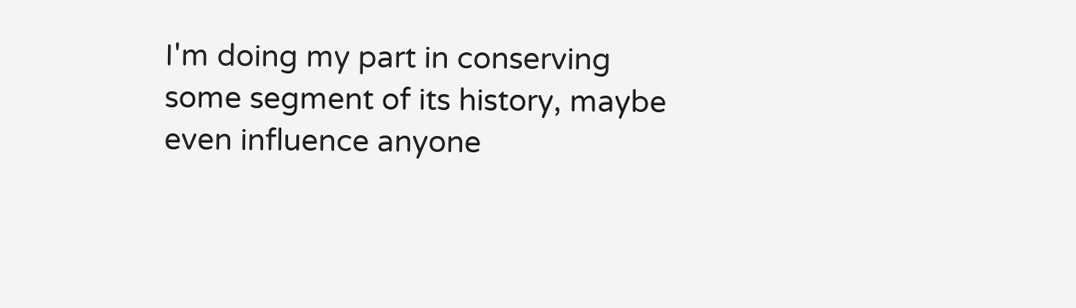I'm doing my part in conserving some segment of its history, maybe even influence anyone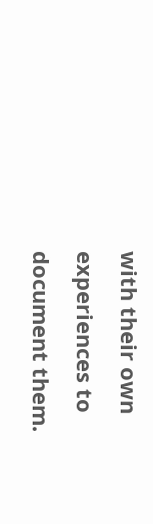with their own experiences to document them.